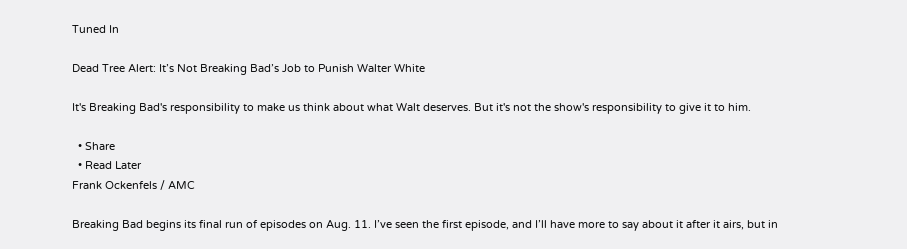Tuned In

Dead Tree Alert: It’s Not Breaking Bad’s Job to Punish Walter White

It's Breaking Bad's responsibility to make us think about what Walt deserves. But it's not the show's responsibility to give it to him.

  • Share
  • Read Later
Frank Ockenfels / AMC

Breaking Bad begins its final run of episodes on Aug. 11. I’ve seen the first episode, and I’ll have more to say about it after it airs, but in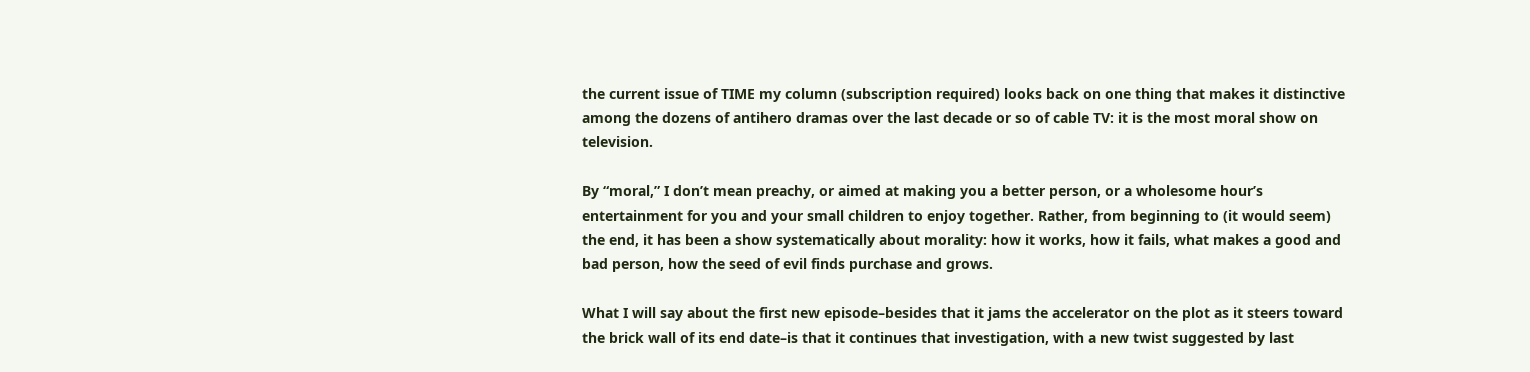the current issue of TIME my column (subscription required) looks back on one thing that makes it distinctive among the dozens of antihero dramas over the last decade or so of cable TV: it is the most moral show on television.

By “moral,” I don’t mean preachy, or aimed at making you a better person, or a wholesome hour’s entertainment for you and your small children to enjoy together. Rather, from beginning to (it would seem) the end, it has been a show systematically about morality: how it works, how it fails, what makes a good and bad person, how the seed of evil finds purchase and grows.

What I will say about the first new episode–besides that it jams the accelerator on the plot as it steers toward the brick wall of its end date–is that it continues that investigation, with a new twist suggested by last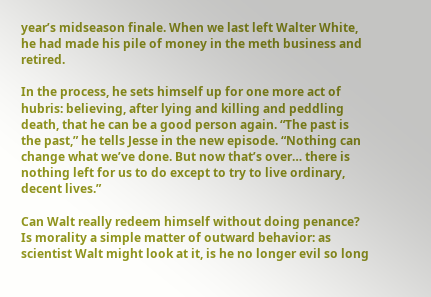year’s midseason finale. When we last left Walter White, he had made his pile of money in the meth business and retired.

In the process, he sets himself up for one more act of hubris: believing, after lying and killing and peddling death, that he can be a good person again. “The past is the past,” he tells Jesse in the new episode. “Nothing can change what we’ve done. But now that’s over… there is nothing left for us to do except to try to live ordinary, decent lives.”

Can Walt really redeem himself without doing penance? Is morality a simple matter of outward behavior: as scientist Walt might look at it, is he no longer evil so long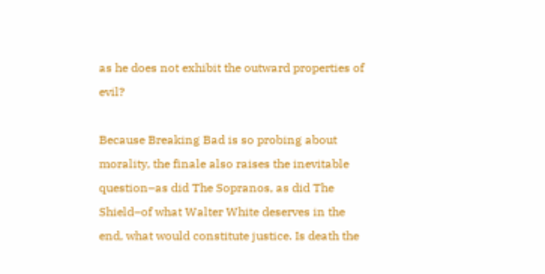as he does not exhibit the outward properties of evil?

Because Breaking Bad is so probing about morality, the finale also raises the inevitable question–as did The Sopranos, as did The Shield–of what Walter White deserves in the end, what would constitute justice. Is death the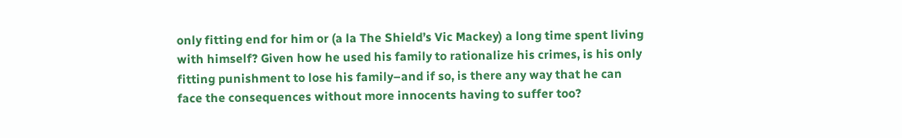only fitting end for him or (a la The Shield’s Vic Mackey) a long time spent living with himself? Given how he used his family to rationalize his crimes, is his only fitting punishment to lose his family–and if so, is there any way that he can face the consequences without more innocents having to suffer too?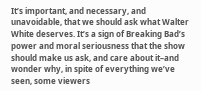It’s important, and necessary, and unavoidable, that we should ask what Walter White deserves. It’s a sign of Breaking Bad’s power and moral seriousness that the show should make us ask, and care about it–and wonder why, in spite of everything we’ve seen, some viewers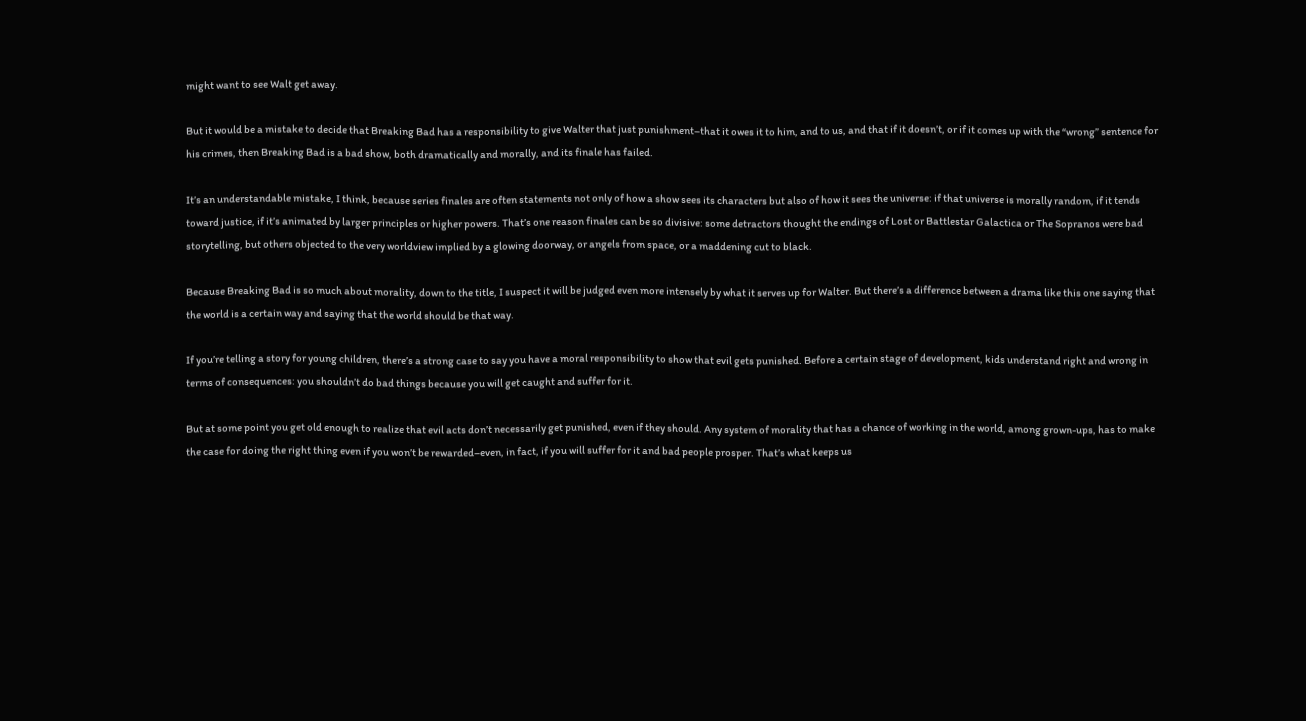might want to see Walt get away.

But it would be a mistake to decide that Breaking Bad has a responsibility to give Walter that just punishment–that it owes it to him, and to us, and that if it doesn’t, or if it comes up with the “wrong” sentence for his crimes, then Breaking Bad is a bad show, both dramatically and morally, and its finale has failed.

It’s an understandable mistake, I think, because series finales are often statements not only of how a show sees its characters but also of how it sees the universe: if that universe is morally random, if it tends toward justice, if it’s animated by larger principles or higher powers. That’s one reason finales can be so divisive: some detractors thought the endings of Lost or Battlestar Galactica or The Sopranos were bad storytelling, but others objected to the very worldview implied by a glowing doorway, or angels from space, or a maddening cut to black.

Because Breaking Bad is so much about morality, down to the title, I suspect it will be judged even more intensely by what it serves up for Walter. But there’s a difference between a drama like this one saying that the world is a certain way and saying that the world should be that way.

If you’re telling a story for young children, there’s a strong case to say you have a moral responsibility to show that evil gets punished. Before a certain stage of development, kids understand right and wrong in terms of consequences: you shouldn’t do bad things because you will get caught and suffer for it.

But at some point you get old enough to realize that evil acts don’t necessarily get punished, even if they should. Any system of morality that has a chance of working in the world, among grown-ups, has to make the case for doing the right thing even if you won’t be rewarded–even, in fact, if you will suffer for it and bad people prosper. That’s what keeps us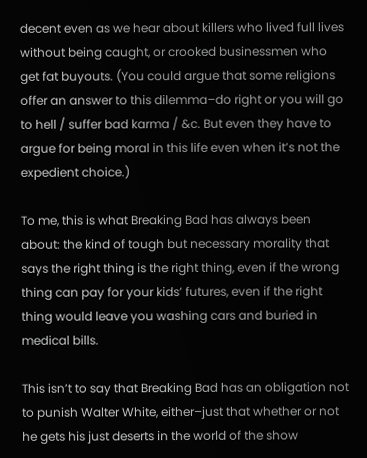decent even as we hear about killers who lived full lives without being caught, or crooked businessmen who get fat buyouts. (You could argue that some religions offer an answer to this dilemma–do right or you will go to hell / suffer bad karma / &c. But even they have to argue for being moral in this life even when it’s not the expedient choice.)

To me, this is what Breaking Bad has always been about: the kind of tough but necessary morality that says the right thing is the right thing, even if the wrong thing can pay for your kids’ futures, even if the right thing would leave you washing cars and buried in medical bills.

This isn’t to say that Breaking Bad has an obligation not to punish Walter White, either–just that whether or not he gets his just deserts in the world of the show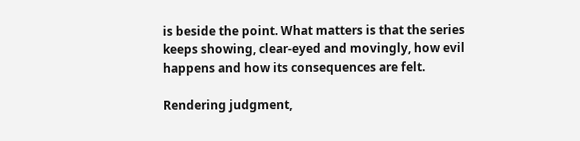is beside the point. What matters is that the series keeps showing, clear-eyed and movingly, how evil happens and how its consequences are felt.

Rendering judgment,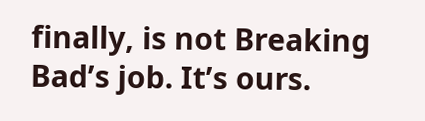finally, is not Breaking Bad’s job. It’s ours.